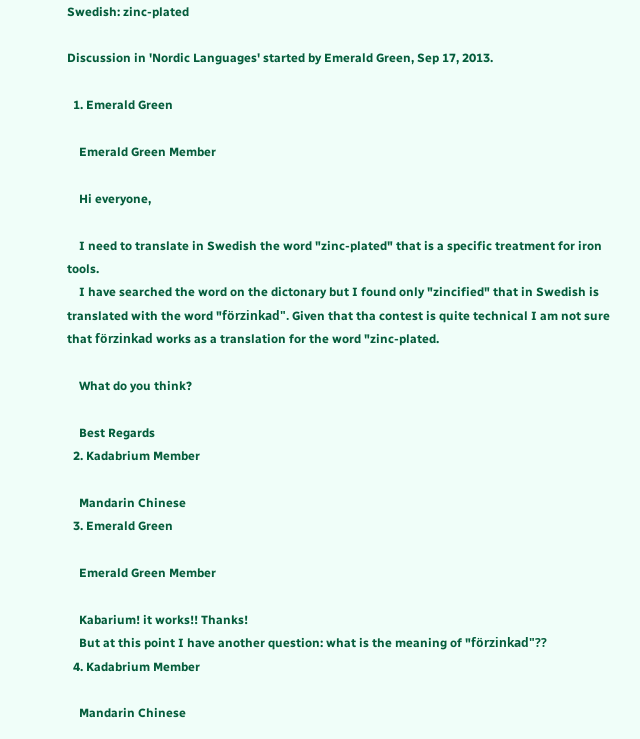Swedish: zinc-plated

Discussion in 'Nordic Languages' started by Emerald Green, Sep 17, 2013.

  1. Emerald Green

    Emerald Green Member

    Hi everyone,

    I need to translate in Swedish the word "zinc-plated" that is a specific treatment for iron tools.
    I have searched the word on the dictonary but I found only "zincified" that in Swedish is translated with the word "förzinkad". Given that tha contest is quite technical I am not sure that förzinkad works as a translation for the word "zinc-plated.

    What do you think?

    Best Regards
  2. Kadabrium Member

    Mandarin Chinese
  3. Emerald Green

    Emerald Green Member

    Kabarium! it works!! Thanks!
    But at this point I have another question: what is the meaning of "förzinkad"??
  4. Kadabrium Member

    Mandarin Chinese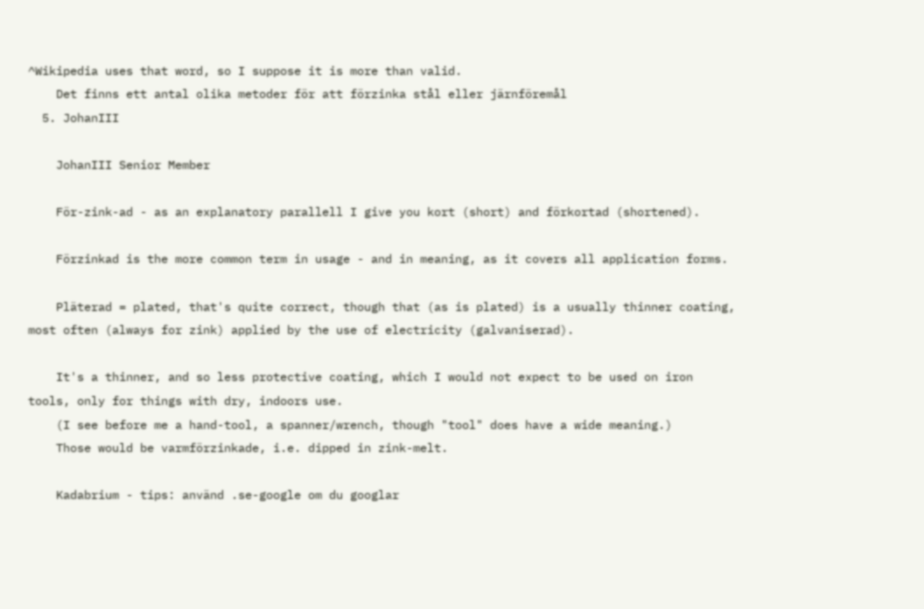^Wikipedia uses that word, so I suppose it is more than valid.
    Det finns ett antal olika metoder för att förzinka stål eller järnföremål
  5. JohanIII

    JohanIII Senior Member

    För-zink-ad - as an explanatory parallell I give you kort (short) and förkortad (shortened).

    Förzinkad is the more common term in usage - and in meaning, as it covers all application forms.

    Pläterad = plated, that's quite correct, though that (as is plated) is a usually thinner coating, most often (always for zink) applied by the use of electricity (galvaniserad).

    It's a thinner, and so less protective coating, which I would not expect to be used on iron tools, only for things with dry, indoors use.
    (I see before me a hand-tool, a spanner/wrench, though "tool" does have a wide meaning.)
    Those would be varmförzinkade, i.e. dipped in zink-melt.

    Kadabrium - tips: använd .se-google om du googlar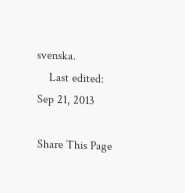svenska.
    Last edited: Sep 21, 2013

Share This Page